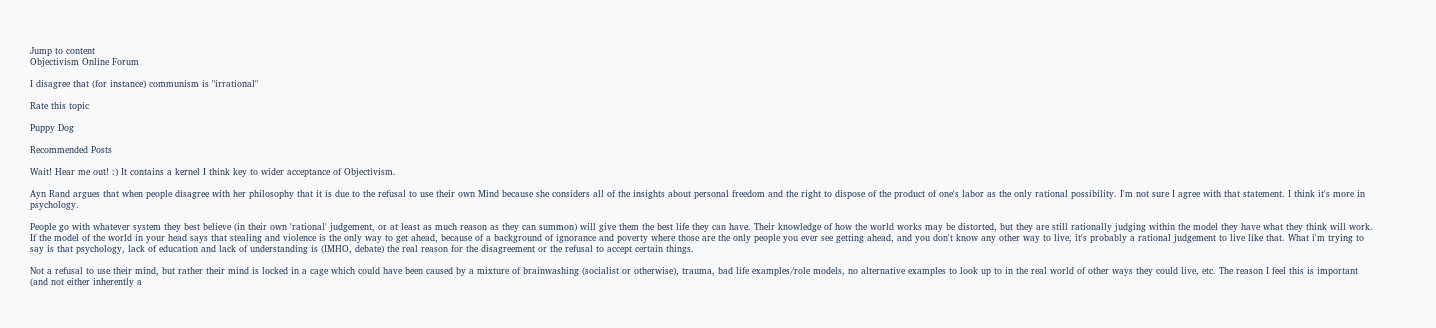Jump to content
Objectivism Online Forum

I disagree that (for instance) communism is "irrational"

Rate this topic

Puppy Dog

Recommended Posts

Wait! Hear me out! :) It contains a kernel I think key to wider acceptance of Objectivism.

Ayn Rand argues that when people disagree with her philosophy that it is due to the refusal to use their own Mind because she considers all of the insights about personal freedom and the right to dispose of the product of one's labor as the only rational possibility. I'm not sure I agree with that statement. I think it's more in psychology.

People go with whatever system they best believe (in their own 'rational' judgement, or at least as much reason as they can summon) will give them the best life they can have. Their knowledge of how the world works may be distorted, but they are still rationally judging within the model they have what they think will work. If the model of the world in your head says that stealing and violence is the only way to get ahead, because of a background of ignorance and poverty where those are the only people you ever see getting ahead, and you don't know any other way to live, it's probably a rational judgement to live like that. What i'm trying to say is that psychology, lack of education and lack of understanding is (IMHO, debate) the real reason for the disagreement or the refusal to accept certain things.

Not a refusal to use their mind, but rather their mind is locked in a cage which could have been caused by a mixture of brainwashing (socialist or otherwise), trauma, bad life examples/role models, no alternative examples to look up to in the real world of other ways they could live, etc. The reason I feel this is important (and not either inherently a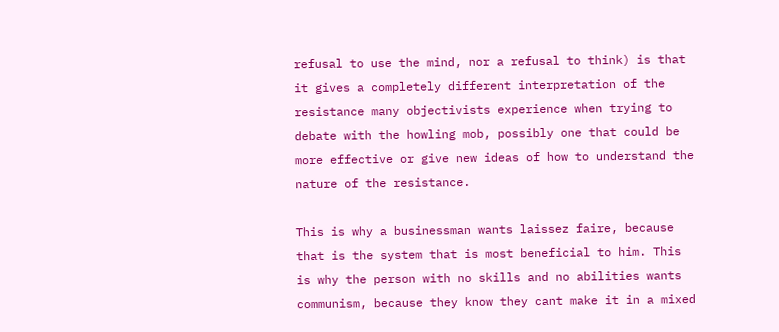refusal to use the mind, nor a refusal to think) is that it gives a completely different interpretation of the resistance many objectivists experience when trying to debate with the howling mob, possibly one that could be more effective or give new ideas of how to understand the nature of the resistance.

This is why a businessman wants laissez faire, because that is the system that is most beneficial to him. This is why the person with no skills and no abilities wants communism, because they know they cant make it in a mixed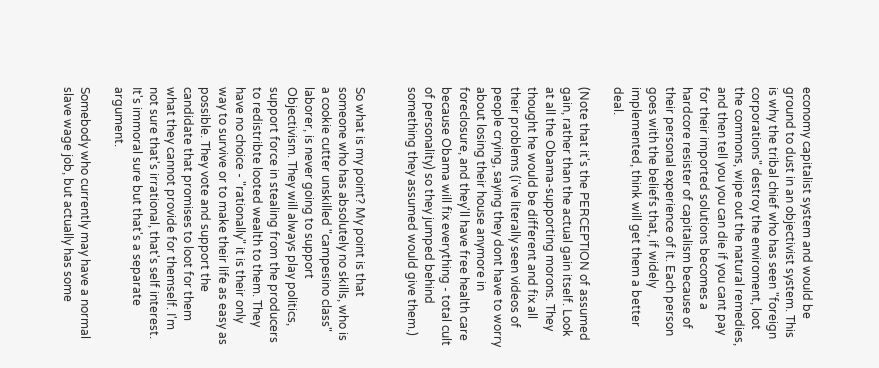economy capitalist system and would be ground to dust in an objectivist system. This is why the tribal chief who has seen "foreign corporations" destroy the enviroment, loot the commons, wipe out the natural remedies, and then tell you you can die if you cant pay for their imported solutions becomes a hardcore resister of capitalism because of their personal experience of it. Each person goes with the beliefs that, if widely implemented, think will get them a better deal.

(Note that it's the PERCEPTION of assumed gain, rather than the actual gain itself. Look at all the Obama-supporting morons. They thought he would be different and fix all their problems (i've literally seen videos of people crying, saying they dont have to worry about losing their house anymore in foreclosure, and they'll have free health care because Obama will fix everything - total cult of personality) so they jumped behind something they assumed would give them.)


So what is my point? My point is that someone who has absolutely no skills, who is a cookie cutter unskilled "campesino class" laborer, is never going to support Objectivism. They will always play politics, support force in stealing from the producers to redistribte looted wealth to them. They have no choice - "rationally" it is their only way to survive or to make their life as easy as possible. They vote and support the candidate that promises to loot for them what they cannot provide for themself. I'm not sure that's irrational, that's self interest. It's immoral sure but that's a separate argument.

Somebody who currently may have a normal slave wage job, but actually has some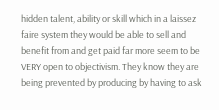hidden talent, ability or skill which in a laissez faire system they would be able to sell and benefit from and get paid far more seem to be VERY open to objectivism. They know they are being prevented by producing by having to ask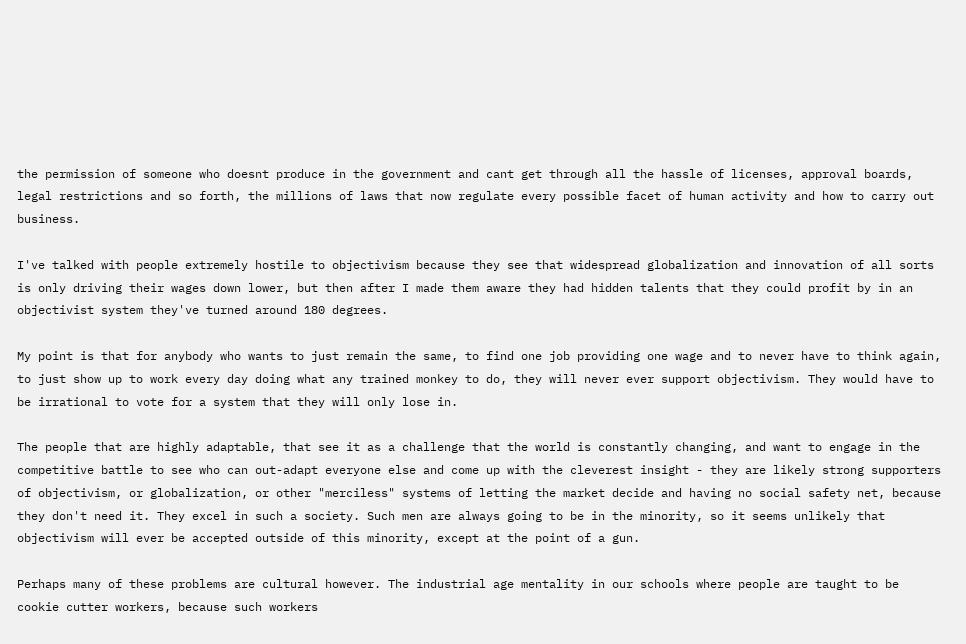the permission of someone who doesnt produce in the government and cant get through all the hassle of licenses, approval boards, legal restrictions and so forth, the millions of laws that now regulate every possible facet of human activity and how to carry out business.

I've talked with people extremely hostile to objectivism because they see that widespread globalization and innovation of all sorts is only driving their wages down lower, but then after I made them aware they had hidden talents that they could profit by in an objectivist system they've turned around 180 degrees.

My point is that for anybody who wants to just remain the same, to find one job providing one wage and to never have to think again, to just show up to work every day doing what any trained monkey to do, they will never ever support objectivism. They would have to be irrational to vote for a system that they will only lose in.

The people that are highly adaptable, that see it as a challenge that the world is constantly changing, and want to engage in the competitive battle to see who can out-adapt everyone else and come up with the cleverest insight - they are likely strong supporters of objectivism, or globalization, or other "merciless" systems of letting the market decide and having no social safety net, because they don't need it. They excel in such a society. Such men are always going to be in the minority, so it seems unlikely that objectivism will ever be accepted outside of this minority, except at the point of a gun.

Perhaps many of these problems are cultural however. The industrial age mentality in our schools where people are taught to be cookie cutter workers, because such workers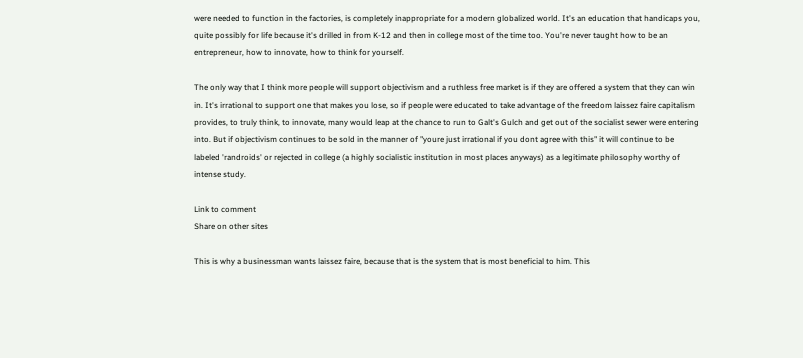were needed to function in the factories, is completely inappropriate for a modern globalized world. It's an education that handicaps you, quite possibly for life because it's drilled in from K-12 and then in college most of the time too. You're never taught how to be an entrepreneur, how to innovate, how to think for yourself.

The only way that I think more people will support objectivism and a ruthless free market is if they are offered a system that they can win in. It's irrational to support one that makes you lose, so if people were educated to take advantage of the freedom laissez faire capitalism provides, to truly think, to innovate, many would leap at the chance to run to Galt's Gulch and get out of the socialist sewer were entering into. But if objectivism continues to be sold in the manner of "youre just irrational if you dont agree with this" it will continue to be labeled 'randroids' or rejected in college (a highly socialistic institution in most places anyways) as a legitimate philosophy worthy of intense study.

Link to comment
Share on other sites

This is why a businessman wants laissez faire, because that is the system that is most beneficial to him. This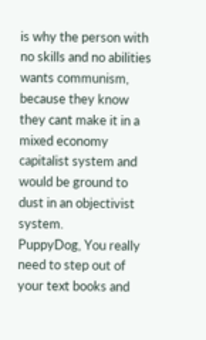is why the person with no skills and no abilities wants communism, because they know they cant make it in a mixed economy capitalist system and would be ground to dust in an objectivist system.
PuppyDog, You really need to step out of your text books and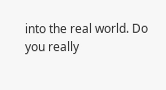into the real world. Do you really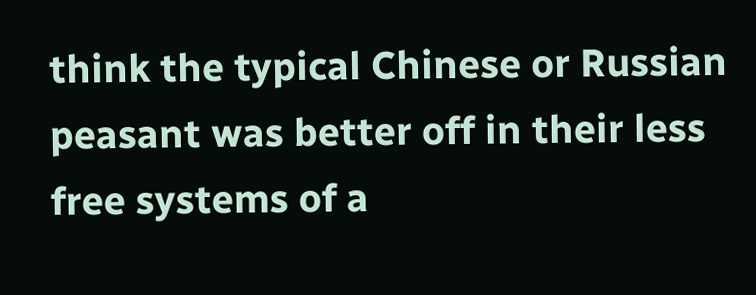think the typical Chinese or Russian peasant was better off in their less free systems of a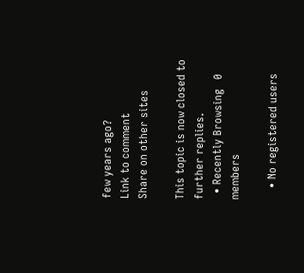few years ago?
Link to comment
Share on other sites

This topic is now closed to further replies.
  • Recently Browsing   0 members

    • No registered users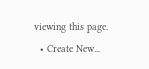viewing this page.
  • Create New...